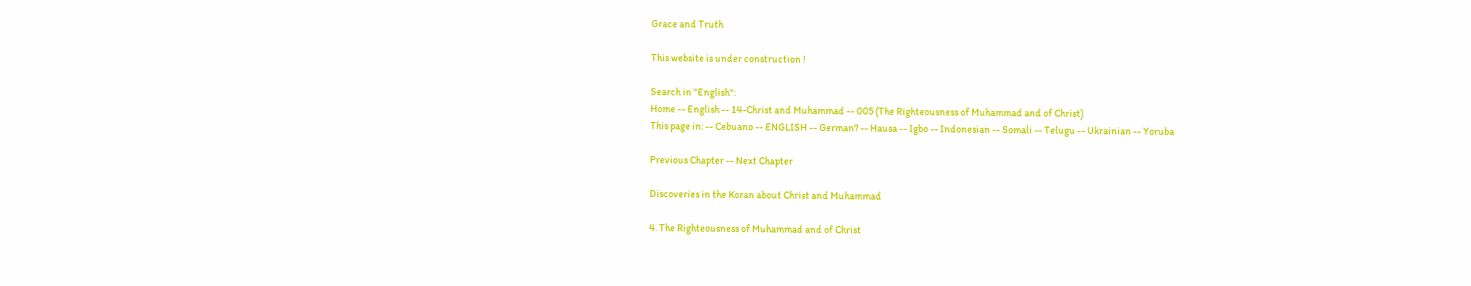Grace and Truth

This website is under construction !

Search in "English":
Home -- English -- 14-Christ and Muhammad -- 005 (The Righteousness of Muhammad and of Christ)
This page in: -- Cebuano -- ENGLISH -- German? -- Hausa -- Igbo -- Indonesian -- Somali -- Telugu -- Ukrainian -- Yoruba

Previous Chapter -- Next Chapter

Discoveries in the Koran about Christ and Muhammad

4. The Righteousness of Muhammad and of Christ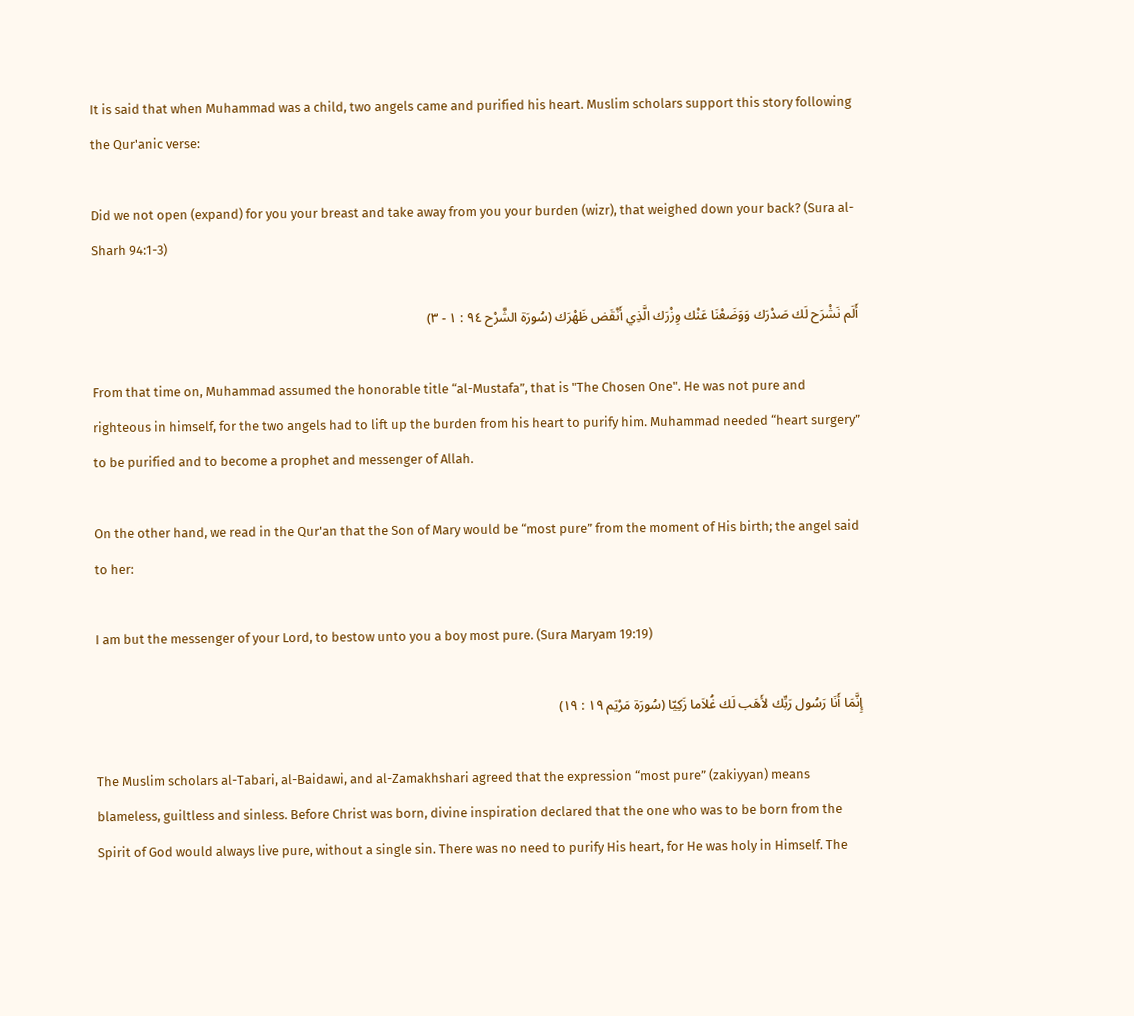It is said that when Muhammad was a child, two angels came and purified his heart. Muslim scholars support this story following the Qur'anic verse:

Did we not open (expand) for you your breast and take away from you your burden (wizr), that weighed down your back? (Sura al-Sharh 94:1-3)

أَلَم نَشْرَح لَك صَدْرَك وَوَضَعْنَا عَنْك وِزْرَك الَّذِي أَنْقَض ظَهْرَك (سُورَة الشَّرْح ٩٤ : ١ - ٣)

From that time on, Muhammad assumed the honorable title “al-Mustafa”, that is "The Chosen One". He was not pure and righteous in himself, for the two angels had to lift up the burden from his heart to purify him. Muhammad needed “heart surgery” to be purified and to become a prophet and messenger of Allah.

On the other hand, we read in the Qur'an that the Son of Mary would be “most pure” from the moment of His birth; the angel said to her:

I am but the messenger of your Lord, to bestow unto you a boy most pure. (Sura Maryam 19:19)

إِنَّمَا أَنَا رَسُول رَبِّك لأَهَب لَك غُلاَما زَكِيّا (سُورَة مَرْيَم ١٩ : ١٩)

The Muslim scholars al-Tabari, al-Baidawi, and al-Zamakhshari agreed that the expression “most pure” (zakiyyan) means blameless, guiltless and sinless. Before Christ was born, divine inspiration declared that the one who was to be born from the Spirit of God would always live pure, without a single sin. There was no need to purify His heart, for He was holy in Himself. The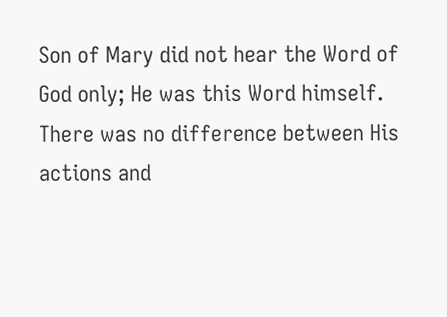Son of Mary did not hear the Word of God only; He was this Word himself. There was no difference between His actions and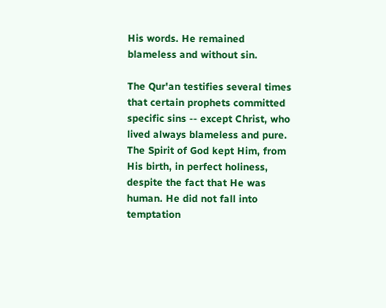His words. He remained blameless and without sin.

The Qur'an testifies several times that certain prophets committed specific sins -- except Christ, who lived always blameless and pure. The Spirit of God kept Him, from His birth, in perfect holiness, despite the fact that He was human. He did not fall into temptation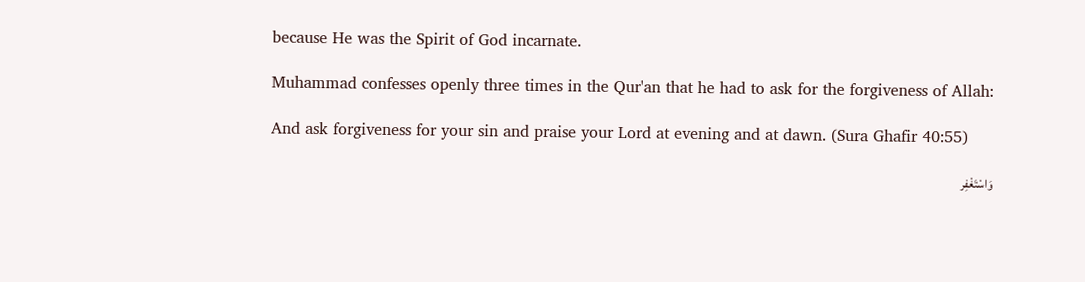because He was the Spirit of God incarnate.

Muhammad confesses openly three times in the Qur'an that he had to ask for the forgiveness of Allah:

And ask forgiveness for your sin and praise your Lord at evening and at dawn. (Sura Ghafir 40:55)

وَاسْتَغْفِر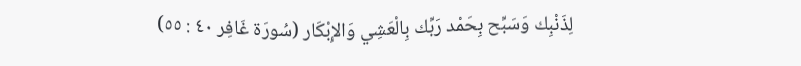لِذَنْبِك وَسَبِّح بِحَمْد رَبِّك بِالْعَشِي وَالإِبْكَار (سُورَة غَافِر ٤٠ : ٥٥)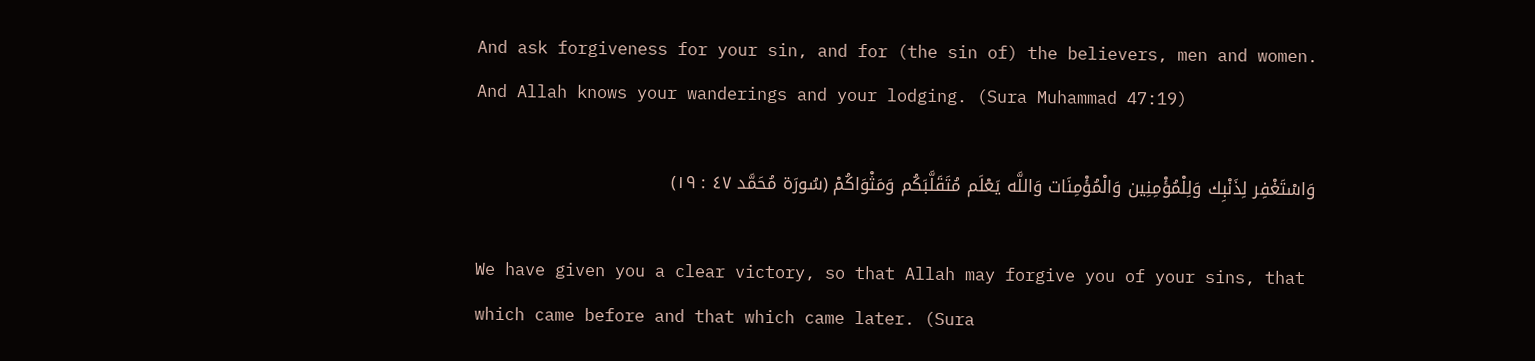And ask forgiveness for your sin, and for (the sin of) the believers, men and women. And Allah knows your wanderings and your lodging. (Sura Muhammad 47:19)

وَاسْتَغْفِر لِذَنْبِك وَلِلْمُؤْمِنِين وَالْمُؤْمِنَات وَاللَّه يَعْلَم مُتَقَلَّبَكُم وَمَثْوَاكُمْ (سُورَة مُحَمَّد ٤٧ : ١٩)

We have given you a clear victory, so that Allah may forgive you of your sins, that which came before and that which came later. (Sura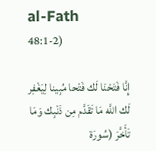al-Fath 48:1-2)

إِنَّا فَتَحْنَا لَك فَتْحا مُبِينا لِيَغْفِر لَك اللَّه مَا تَقَدَّم مِن ذَنْبِك وَمَا تَأَخَّرَ (سُورَة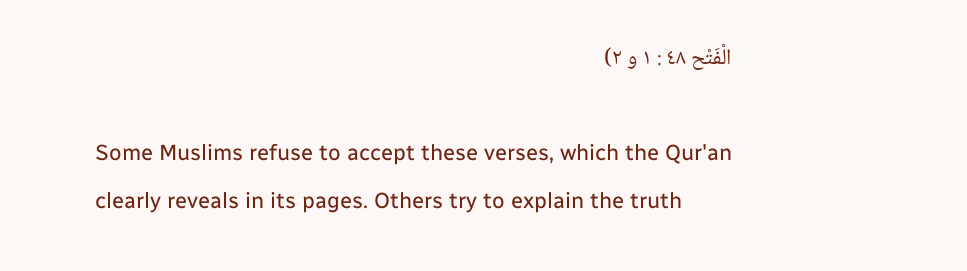الْفَتْح ٤٨ : ١ و ٢)

Some Muslims refuse to accept these verses, which the Qur'an clearly reveals in its pages. Others try to explain the truth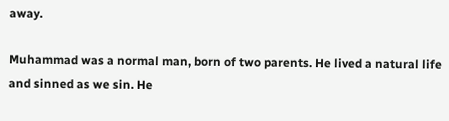away.

Muhammad was a normal man, born of two parents. He lived a natural life and sinned as we sin. He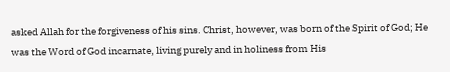asked Allah for the forgiveness of his sins. Christ, however, was born of the Spirit of God; He was the Word of God incarnate, living purely and in holiness from His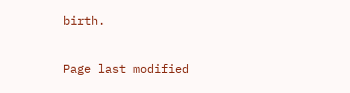birth.

Page last modified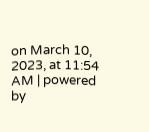on March 10, 2023, at 11:54 AM | powered by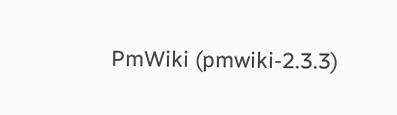PmWiki (pmwiki-2.3.3)